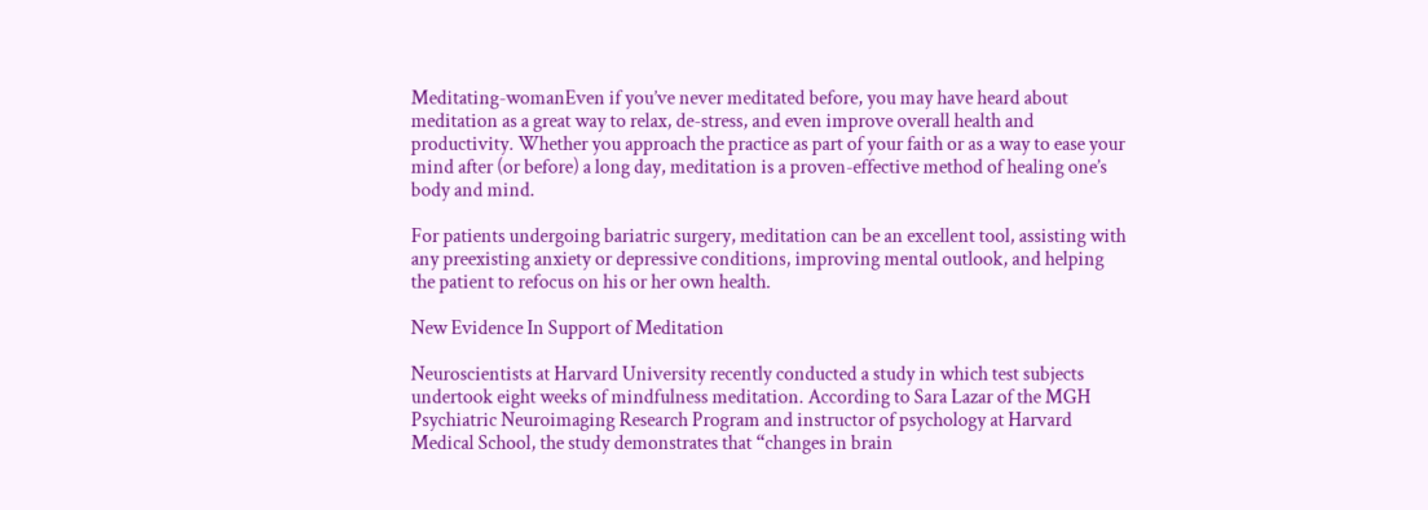Meditating-womanEven if you’ve never meditated before, you may have heard about meditation as a great way to relax, de-stress, and even improve overall health and productivity. Whether you approach the practice as part of your faith or as a way to ease your mind after (or before) a long day, meditation is a proven-effective method of healing one’s body and mind.

For patients undergoing bariatric surgery, meditation can be an excellent tool, assisting with any preexisting anxiety or depressive conditions, improving mental outlook, and helping the patient to refocus on his or her own health.

New Evidence In Support of Meditation

Neuroscientists at Harvard University recently conducted a study in which test subjects undertook eight weeks of mindfulness meditation. According to Sara Lazar of the MGH Psychiatric Neuroimaging Research Program and instructor of psychology at Harvard Medical School, the study demonstrates that “changes in brain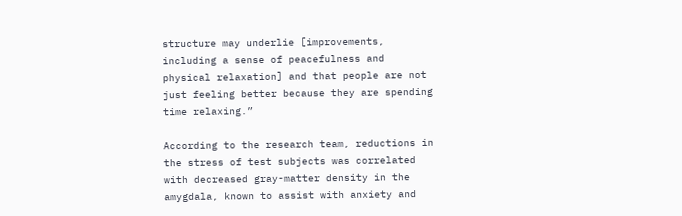structure may underlie [improvements, including a sense of peacefulness and physical relaxation] and that people are not just feeling better because they are spending time relaxing.”

According to the research team, reductions in the stress of test subjects was correlated with decreased gray-matter density in the amygdala, known to assist with anxiety and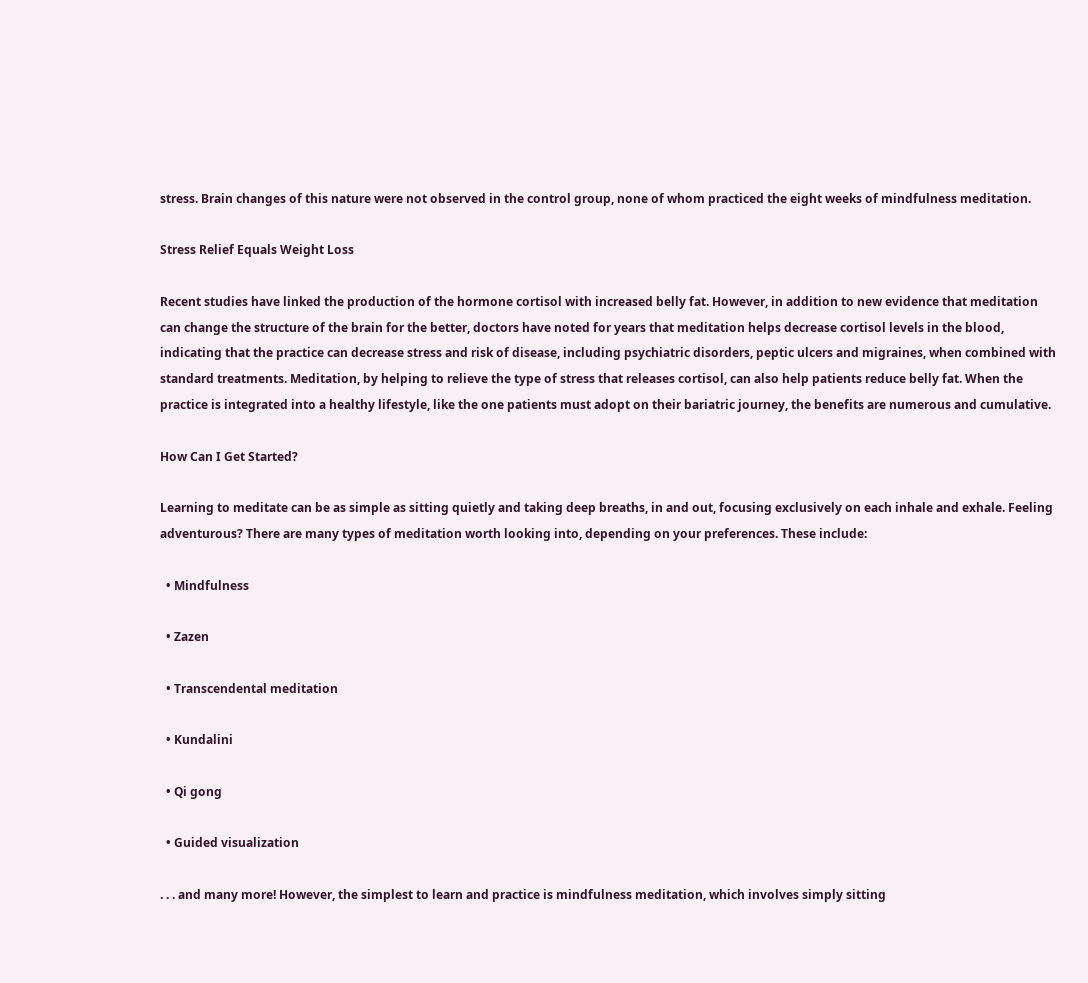stress. Brain changes of this nature were not observed in the control group, none of whom practiced the eight weeks of mindfulness meditation.

Stress Relief Equals Weight Loss

Recent studies have linked the production of the hormone cortisol with increased belly fat. However, in addition to new evidence that meditation can change the structure of the brain for the better, doctors have noted for years that meditation helps decrease cortisol levels in the blood, indicating that the practice can decrease stress and risk of disease, including psychiatric disorders, peptic ulcers and migraines, when combined with standard treatments. Meditation, by helping to relieve the type of stress that releases cortisol, can also help patients reduce belly fat. When the practice is integrated into a healthy lifestyle, like the one patients must adopt on their bariatric journey, the benefits are numerous and cumulative.

How Can I Get Started?

Learning to meditate can be as simple as sitting quietly and taking deep breaths, in and out, focusing exclusively on each inhale and exhale. Feeling adventurous? There are many types of meditation worth looking into, depending on your preferences. These include:

  • Mindfulness

  • Zazen

  • Transcendental meditation

  • Kundalini

  • Qi gong

  • Guided visualization

. . . and many more! However, the simplest to learn and practice is mindfulness meditation, which involves simply sitting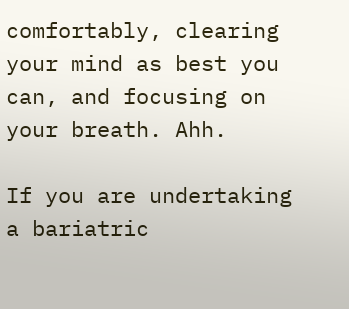comfortably, clearing your mind as best you can, and focusing on your breath. Ahh.

If you are undertaking a bariatric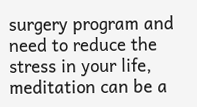surgery program and need to reduce the stress in your life, meditation can be a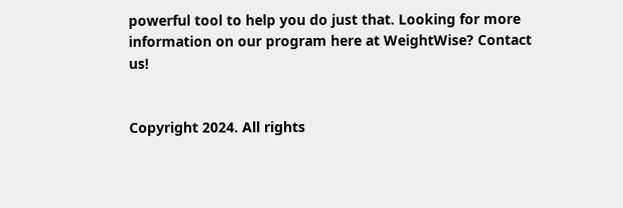powerful tool to help you do just that. Looking for more information on our program here at WeightWise? Contact us!


Copyright 2024. All rights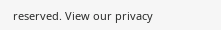reserved. View our privacy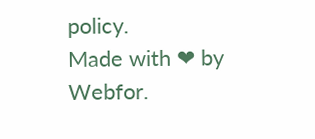policy.
Made with ❤ by Webfor.